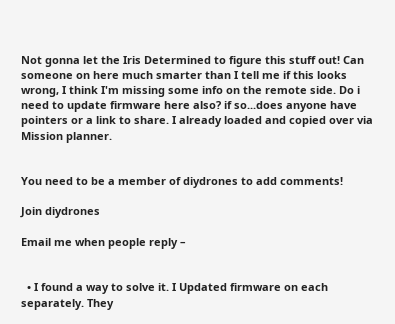Not gonna let the Iris Determined to figure this stuff out! Can someone on here much smarter than I tell me if this looks wrong, I think I'm missing some info on the remote side. Do i need to update firmware here also? if so...does anyone have pointers or a link to share. I already loaded and copied over via Mission planner.


You need to be a member of diydrones to add comments!

Join diydrones

Email me when people reply –


  • I found a way to solve it. I Updated firmware on each separately. They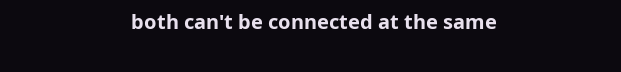both can't be connected at the same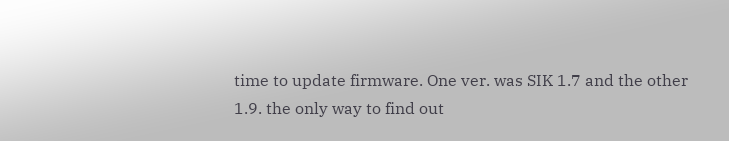time to update firmware. One ver. was SIK 1.7 and the other 1.9. the only way to find out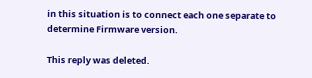in this situation is to connect each one separate to determine Firmware version.

This reply was deleted.